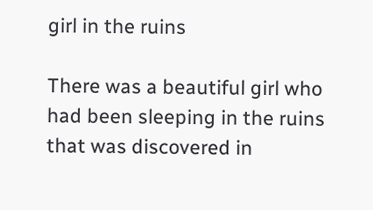girl in the ruins

There was a beautiful girl who had been sleeping in the ruins that was discovered in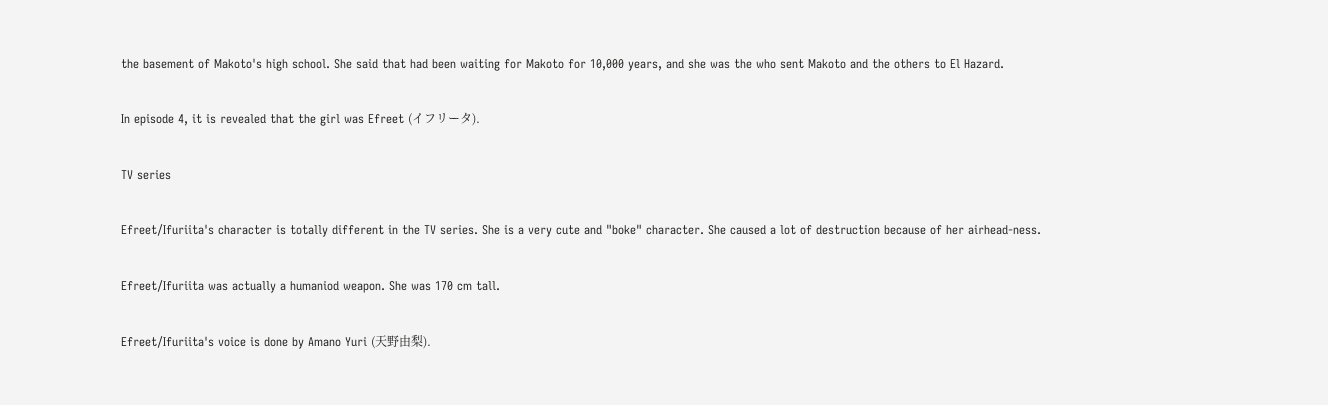the basement of Makoto's high school. She said that had been waiting for Makoto for 10,000 years, and she was the who sent Makoto and the others to El Hazard.

In episode 4, it is revealed that the girl was Efreet (イフリータ).

TV series

Efreet/Ifuriita's character is totally different in the TV series. She is a very cute and "boke" character. She caused a lot of destruction because of her airhead-ness.

Efreet/Ifuriita was actually a humaniod weapon. She was 170 cm tall.

Efreet/Ifuriita's voice is done by Amano Yuri (天野由梨).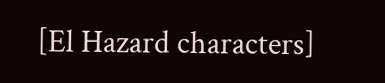[El Hazard characters]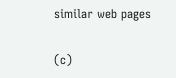similar web pages

(c)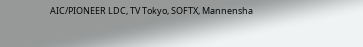AIC/PIONEER LDC, TV Tokyo, SOFTX, Mannensha